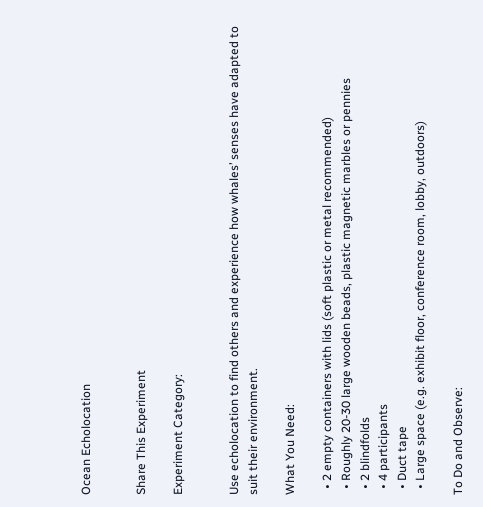Ocean Echolocation


Share This Experiment

Experiment Category:


Use echolocation to find others and experience how whales’ senses have adapted to suit their environment.

What You Need:

  • 2 empty containers with lids (soft plastic or metal recommended)
  • Roughly 20-30 large wooden beads, plastic magnetic marbles or pennies
  • 2 blindfolds
  • 4 participants
  • Duct tape
  • Large space (e.g. exhibit floor, conference room, lobby, outdoors)

To Do and Observe: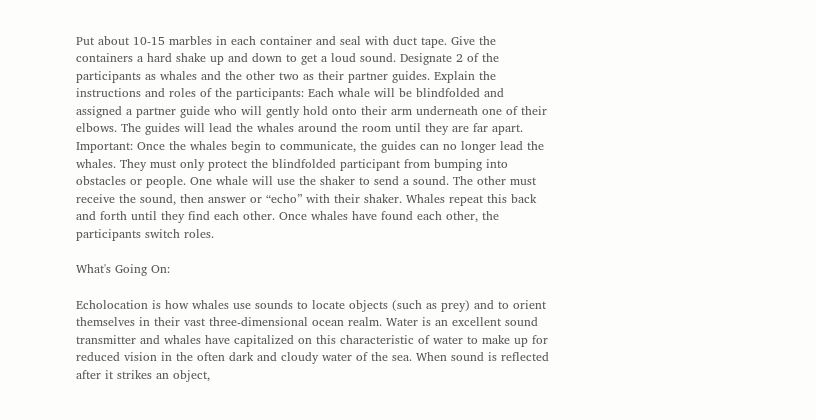Put about 10-15 marbles in each container and seal with duct tape. Give the containers a hard shake up and down to get a loud sound. Designate 2 of the participants as whales and the other two as their partner guides. Explain the instructions and roles of the participants: Each whale will be blindfolded and assigned a partner guide who will gently hold onto their arm underneath one of their elbows. The guides will lead the whales around the room until they are far apart. Important: Once the whales begin to communicate, the guides can no longer lead the whales. They must only protect the blindfolded participant from bumping into obstacles or people. One whale will use the shaker to send a sound. The other must receive the sound, then answer or “echo” with their shaker. Whales repeat this back and forth until they find each other. Once whales have found each other, the participants switch roles.

What's Going On:

Echolocation is how whales use sounds to locate objects (such as prey) and to orient themselves in their vast three-dimensional ocean realm. Water is an excellent sound transmitter and whales have capitalized on this characteristic of water to make up for reduced vision in the often dark and cloudy water of the sea. When sound is reflected after it strikes an object,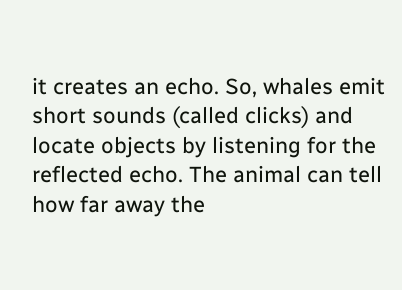it creates an echo. So, whales emit short sounds (called clicks) and locate objects by listening for the reflected echo. The animal can tell how far away the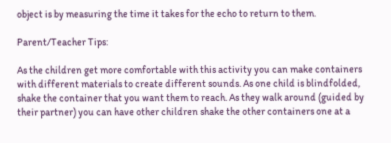object is by measuring the time it takes for the echo to return to them.

Parent/Teacher Tips:

As the children get more comfortable with this activity you can make containers with different materials to create different sounds. As one child is blindfolded, shake the container that you want them to reach. As they walk around (guided by their partner) you can have other children shake the other containers one at a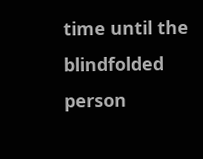time until the blindfolded person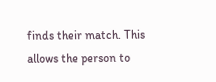finds their match. This allows the person to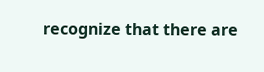recognize that there are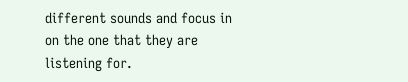different sounds and focus in on the one that they are listening for.